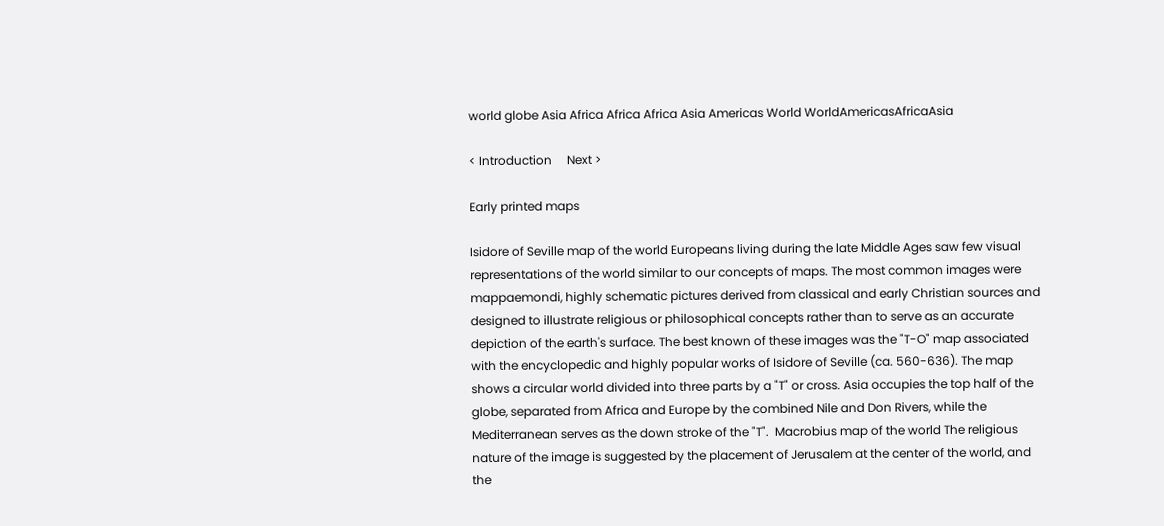world globe Asia Africa Africa Africa Asia Americas World WorldAmericasAfricaAsia

< Introduction     Next >

Early printed maps

Isidore of Seville map of the world Europeans living during the late Middle Ages saw few visual representations of the world similar to our concepts of maps. The most common images were mappaemondi, highly schematic pictures derived from classical and early Christian sources and designed to illustrate religious or philosophical concepts rather than to serve as an accurate depiction of the earth's surface. The best known of these images was the "T-O" map associated with the encyclopedic and highly popular works of Isidore of Seville (ca. 560-636). The map shows a circular world divided into three parts by a "T" or cross. Asia occupies the top half of the globe, separated from Africa and Europe by the combined Nile and Don Rivers, while the Mediterranean serves as the down stroke of the "T".  Macrobius map of the world The religious nature of the image is suggested by the placement of Jerusalem at the center of the world, and the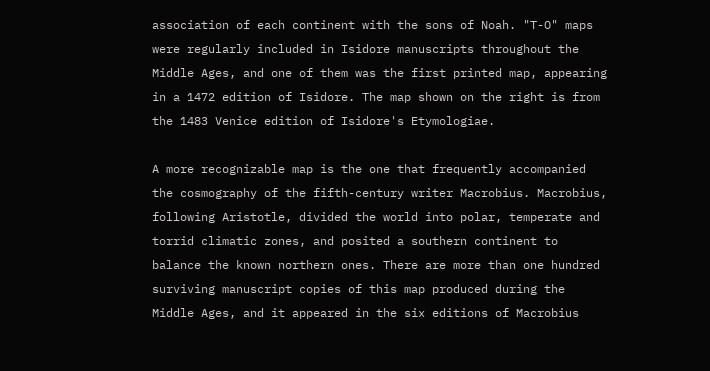association of each continent with the sons of Noah. "T-O" maps were regularly included in Isidore manuscripts throughout the Middle Ages, and one of them was the first printed map, appearing in a 1472 edition of Isidore. The map shown on the right is from the 1483 Venice edition of Isidore's Etymologiae.

A more recognizable map is the one that frequently accompanied the cosmography of the fifth-century writer Macrobius. Macrobius, following Aristotle, divided the world into polar, temperate and torrid climatic zones, and posited a southern continent to balance the known northern ones. There are more than one hundred surviving manuscript copies of this map produced during the Middle Ages, and it appeared in the six editions of Macrobius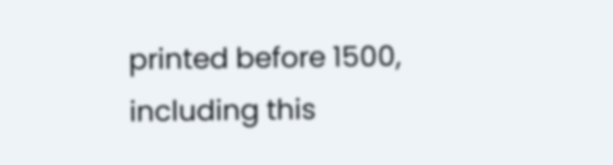printed before 1500, including this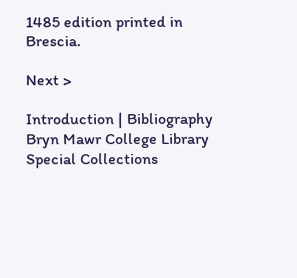1485 edition printed in Brescia.

Next >

Introduction | Bibliography
Bryn Mawr College Library Special Collections